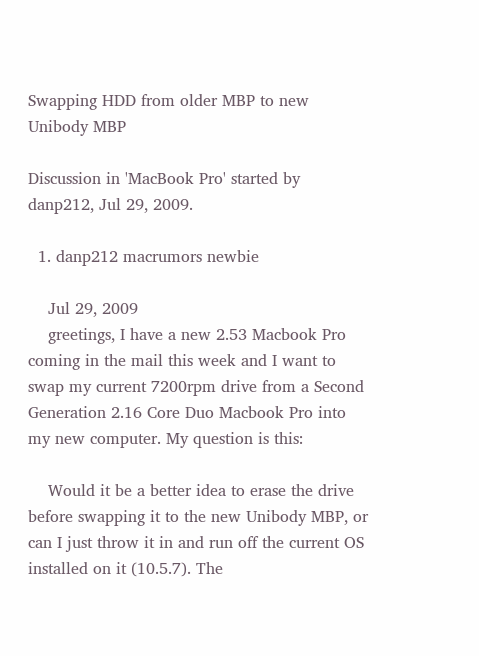Swapping HDD from older MBP to new Unibody MBP

Discussion in 'MacBook Pro' started by danp212, Jul 29, 2009.

  1. danp212 macrumors newbie

    Jul 29, 2009
    greetings, I have a new 2.53 Macbook Pro coming in the mail this week and I want to swap my current 7200rpm drive from a Second Generation 2.16 Core Duo Macbook Pro into my new computer. My question is this:

    Would it be a better idea to erase the drive before swapping it to the new Unibody MBP, or can I just throw it in and run off the current OS installed on it (10.5.7). The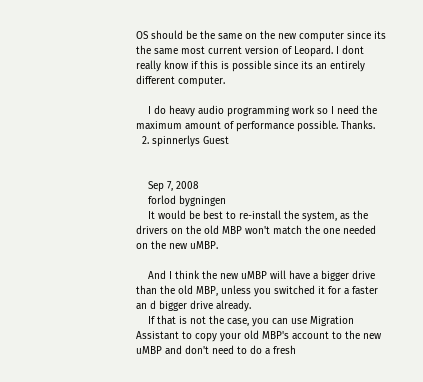OS should be the same on the new computer since its the same most current version of Leopard. I dont really know if this is possible since its an entirely different computer.

    I do heavy audio programming work so I need the maximum amount of performance possible. Thanks.
  2. spinnerlys Guest


    Sep 7, 2008
    forlod bygningen
    It would be best to re-install the system, as the drivers on the old MBP won't match the one needed on the new uMBP.

    And I think the new uMBP will have a bigger drive than the old MBP, unless you switched it for a faster an d bigger drive already.
    If that is not the case, you can use Migration Assistant to copy your old MBP's account to the new uMBP and don't need to do a fresh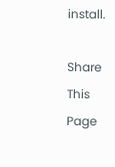install.

Share This Page